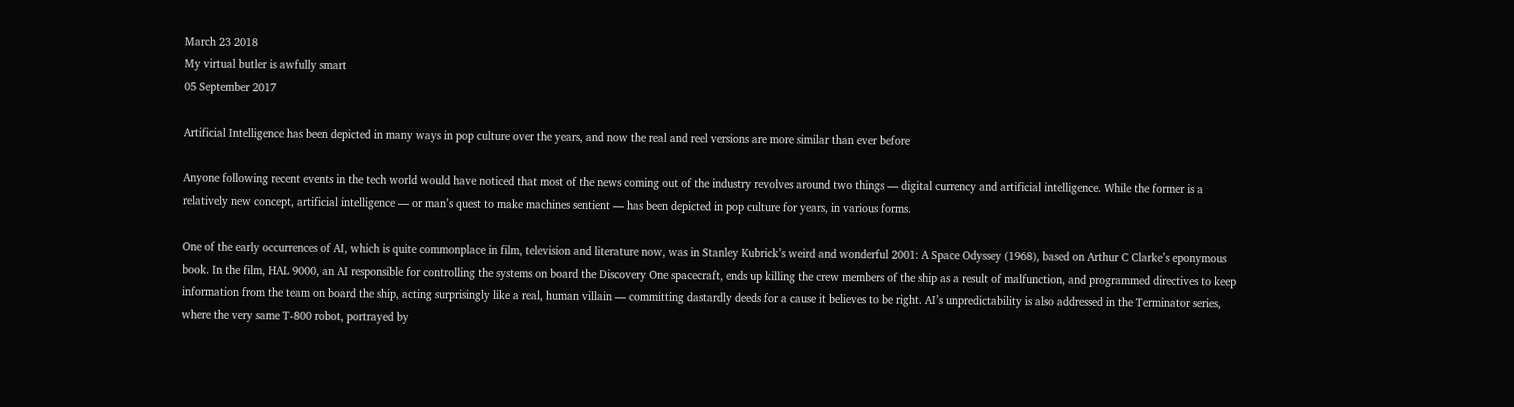March 23 2018
My virtual butler is awfully smart
05 September 2017

Artificial Intelligence has been depicted in many ways in pop culture over the years, and now the real and reel versions are more similar than ever before

Anyone following recent events in the tech world would have noticed that most of the news coming out of the industry revolves around two things — digital currency and artificial intelligence. While the former is a relatively new concept, artificial intelligence — or man’s quest to make machines sentient — has been depicted in pop culture for years, in various forms.

One of the early occurrences of AI, which is quite commonplace in film, television and literature now, was in Stanley Kubrick’s weird and wonderful 2001: A Space Odyssey (1968), based on Arthur C Clarke’s eponymous book. In the film, HAL 9000, an AI responsible for controlling the systems on board the Discovery One spacecraft, ends up killing the crew members of the ship as a result of malfunction, and programmed directives to keep information from the team on board the ship, acting surprisingly like a real, human villain — committing dastardly deeds for a cause it believes to be right. AI’s unpredictability is also addressed in the Terminator series, where the very same T-800 robot, portrayed by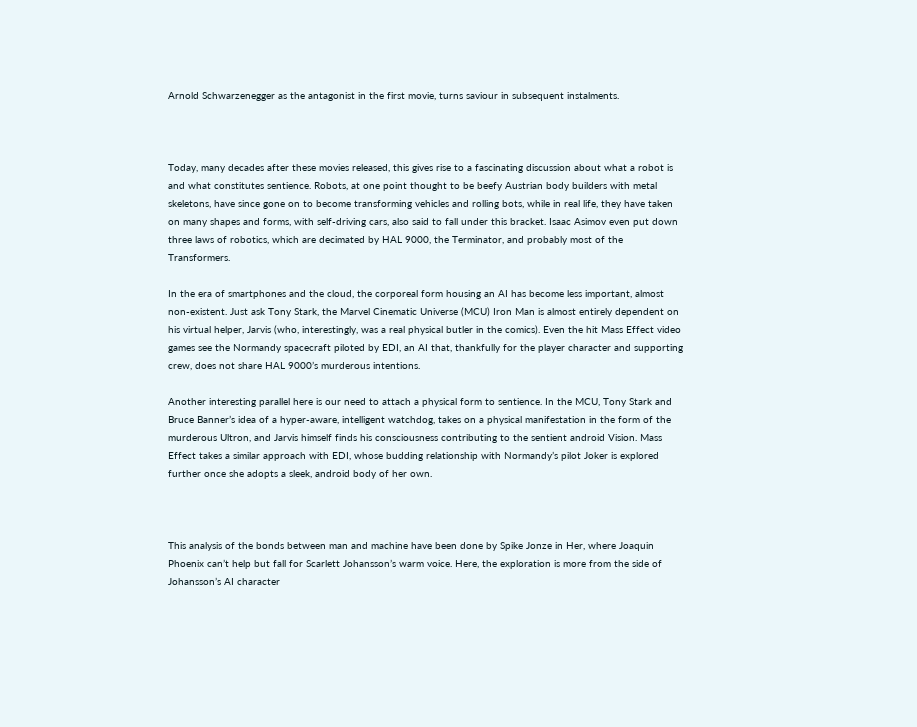Arnold Schwarzenegger as the antagonist in the first movie, turns saviour in subsequent instalments.



Today, many decades after these movies released, this gives rise to a fascinating discussion about what a robot is and what constitutes sentience. Robots, at one point thought to be beefy Austrian body builders with metal skeletons, have since gone on to become transforming vehicles and rolling bots, while in real life, they have taken on many shapes and forms, with self-driving cars, also said to fall under this bracket. Isaac Asimov even put down three laws of robotics, which are decimated by HAL 9000, the Terminator, and probably most of the Transformers.

In the era of smartphones and the cloud, the corporeal form housing an AI has become less important, almost non-existent. Just ask Tony Stark, the Marvel Cinematic Universe (MCU) Iron Man is almost entirely dependent on his virtual helper, Jarvis (who, interestingly, was a real physical butler in the comics). Even the hit Mass Effect video games see the Normandy spacecraft piloted by EDI, an AI that, thankfully for the player character and supporting crew, does not share HAL 9000’s murderous intentions.

Another interesting parallel here is our need to attach a physical form to sentience. In the MCU, Tony Stark and Bruce Banner’s idea of a hyper-aware, intelligent watchdog, takes on a physical manifestation in the form of the murderous Ultron, and Jarvis himself finds his consciousness contributing to the sentient android Vision. Mass Effect takes a similar approach with EDI, whose budding relationship with Normandy’s pilot Joker is explored further once she adopts a sleek, android body of her own.



This analysis of the bonds between man and machine have been done by Spike Jonze in Her, where Joaquin Phoenix can’t help but fall for Scarlett Johansson’s warm voice. Here, the exploration is more from the side of Johansson’s AI character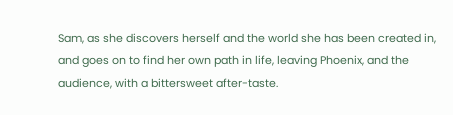Sam, as she discovers herself and the world she has been created in, and goes on to find her own path in life, leaving Phoenix, and the audience, with a bittersweet after-taste.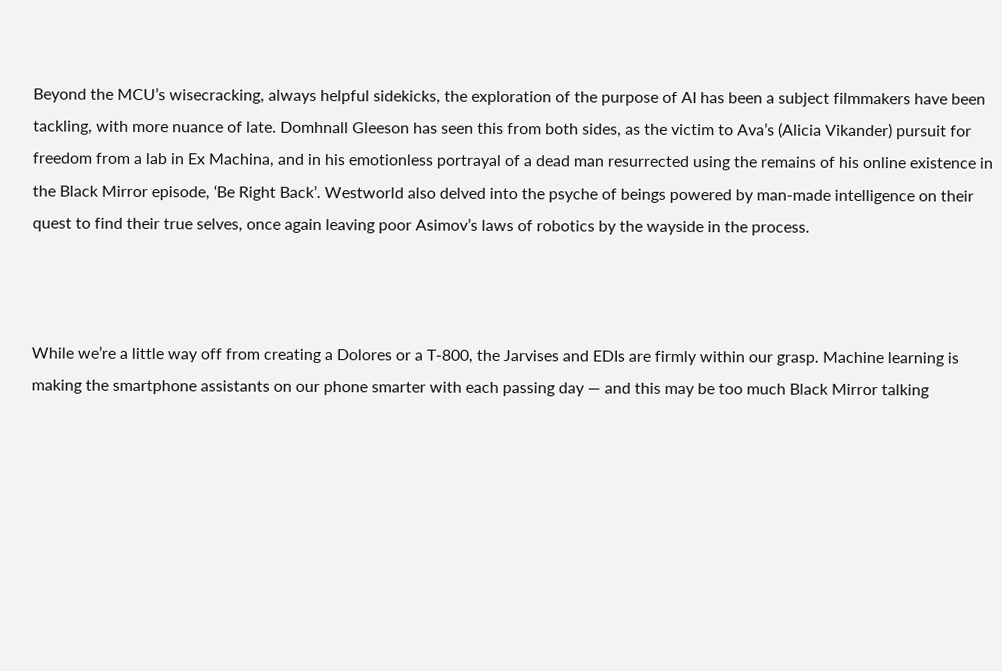Beyond the MCU’s wisecracking, always helpful sidekicks, the exploration of the purpose of AI has been a subject filmmakers have been tackling, with more nuance of late. Domhnall Gleeson has seen this from both sides, as the victim to Ava’s (Alicia Vikander) pursuit for freedom from a lab in Ex Machina, and in his emotionless portrayal of a dead man resurrected using the remains of his online existence in the Black Mirror episode, ‘Be Right Back’. Westworld also delved into the psyche of beings powered by man-made intelligence on their quest to find their true selves, once again leaving poor Asimov’s laws of robotics by the wayside in the process.



While we’re a little way off from creating a Dolores or a T-800, the Jarvises and EDIs are firmly within our grasp. Machine learning is making the smartphone assistants on our phone smarter with each passing day — and this may be too much Black Mirror talking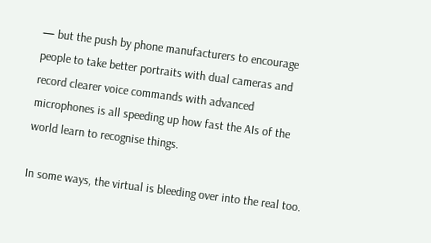— but the push by phone manufacturers to encourage people to take better portraits with dual cameras and record clearer voice commands with advanced microphones is all speeding up how fast the AIs of the world learn to recognise things.

In some ways, the virtual is bleeding over into the real too.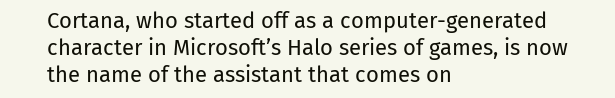Cortana, who started off as a computer-generated character in Microsoft’s Halo series of games, is now the name of the assistant that comes on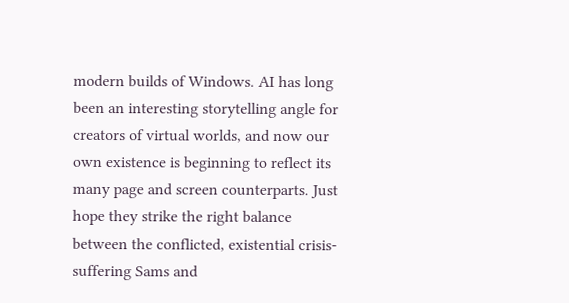modern builds of Windows. AI has long been an interesting storytelling angle for creators of virtual worlds, and now our own existence is beginning to reflect its many page and screen counterparts. Just hope they strike the right balance between the conflicted, existential crisis-suffering Sams and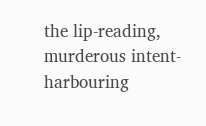the lip-reading, murderous intent-harbouring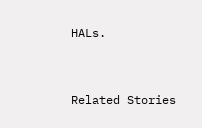HALs.



Related Stories